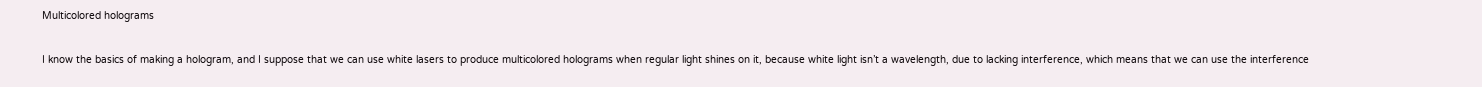Multicolored holograms

I know the basics of making a hologram, and I suppose that we can use white lasers to produce multicolored holograms when regular light shines on it, because white light isn’t a wavelength, due to lacking interference, which means that we can use the interference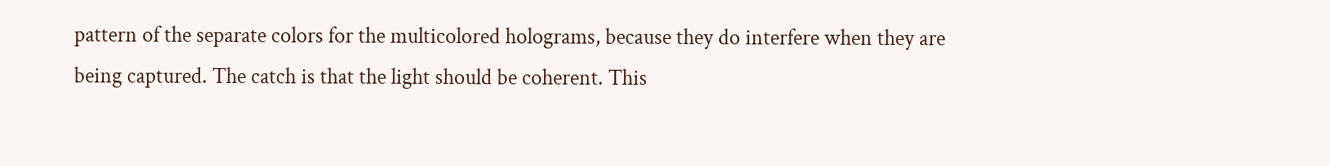pattern of the separate colors for the multicolored holograms, because they do interfere when they are being captured. The catch is that the light should be coherent. This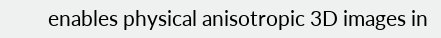enables physical anisotropic 3D images in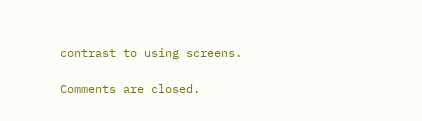contrast to using screens.

Comments are closed.